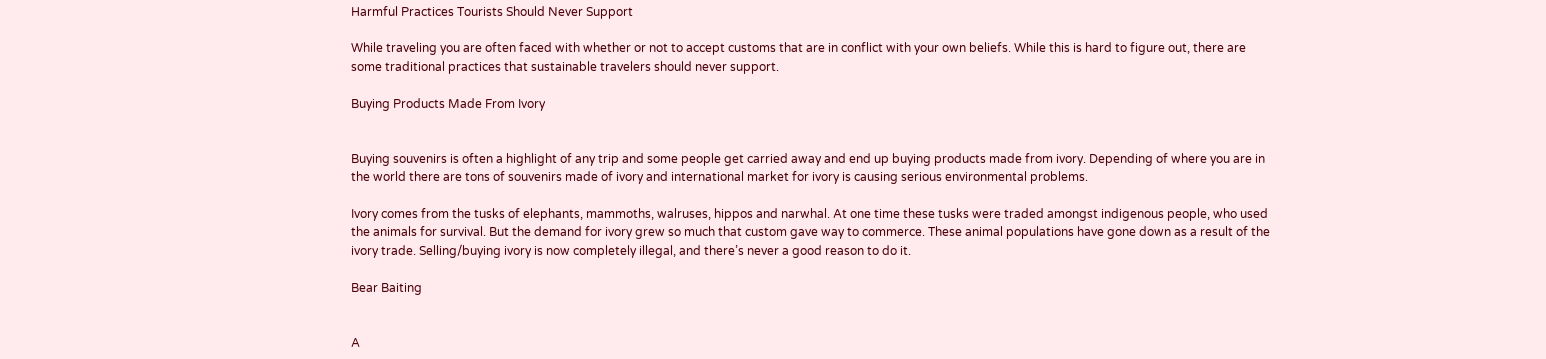Harmful Practices Tourists Should Never Support

While traveling you are often faced with whether or not to accept customs that are in conflict with your own beliefs. While this is hard to figure out, there are some traditional practices that sustainable travelers should never support.

Buying Products Made From Ivory


Buying souvenirs is often a highlight of any trip and some people get carried away and end up buying products made from ivory. Depending of where you are in the world there are tons of souvenirs made of ivory and international market for ivory is causing serious environmental problems.

Ivory comes from the tusks of elephants, mammoths, walruses, hippos and narwhal. At one time these tusks were traded amongst indigenous people, who used the animals for survival. But the demand for ivory grew so much that custom gave way to commerce. These animal populations have gone down as a result of the ivory trade. Selling/buying ivory is now completely illegal, and there’s never a good reason to do it.

Bear Baiting


A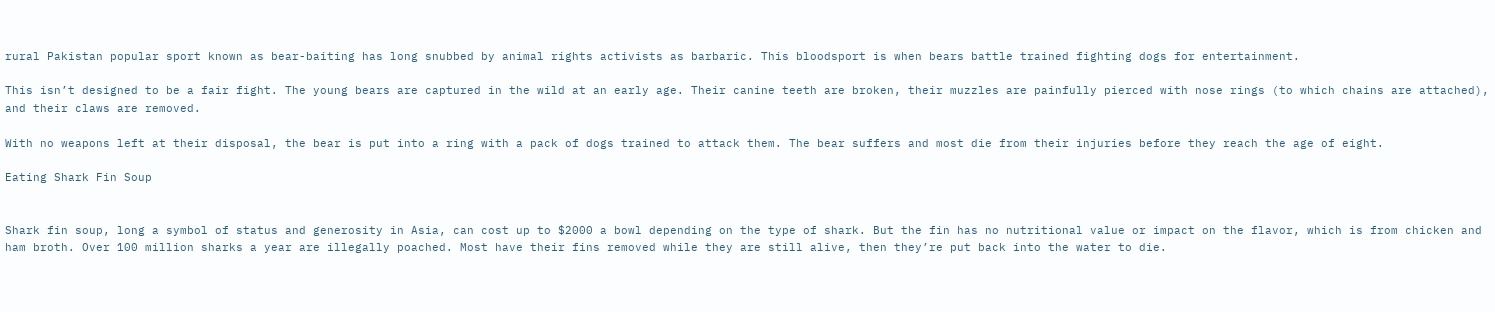rural Pakistan popular sport known as bear-baiting has long snubbed by animal rights activists as barbaric. This bloodsport is when bears battle trained fighting dogs for entertainment.

This isn’t designed to be a fair fight. The young bears are captured in the wild at an early age. Their canine teeth are broken, their muzzles are painfully pierced with nose rings (to which chains are attached), and their claws are removed.

With no weapons left at their disposal, the bear is put into a ring with a pack of dogs trained to attack them. The bear suffers and most die from their injuries before they reach the age of eight.

Eating Shark Fin Soup


Shark fin soup, long a symbol of status and generosity in Asia, can cost up to $2000 a bowl depending on the type of shark. But the fin has no nutritional value or impact on the flavor, which is from chicken and ham broth. Over 100 million sharks a year are illegally poached. Most have their fins removed while they are still alive, then they’re put back into the water to die.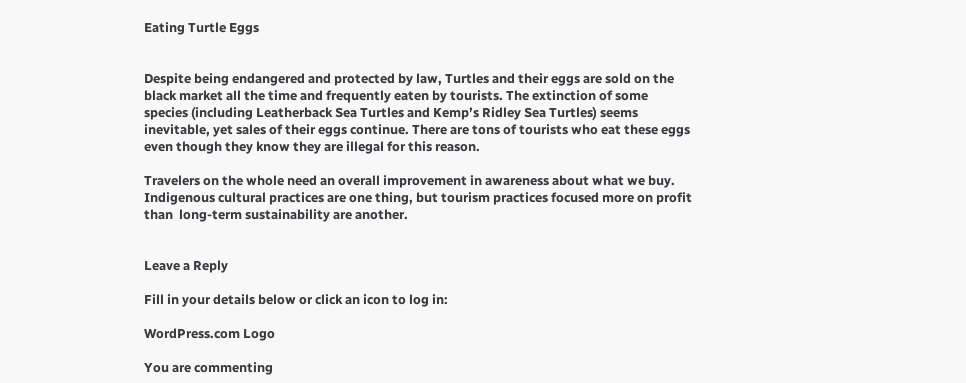Eating Turtle Eggs


Despite being endangered and protected by law, Turtles and their eggs are sold on the black market all the time and frequently eaten by tourists. The extinction of some species (including Leatherback Sea Turtles and Kemp’s Ridley Sea Turtles) seems inevitable, yet sales of their eggs continue. There are tons of tourists who eat these eggs even though they know they are illegal for this reason.

Travelers on the whole need an overall improvement in awareness about what we buy. Indigenous cultural practices are one thing, but tourism practices focused more on profit than  long-term sustainability are another.


Leave a Reply

Fill in your details below or click an icon to log in:

WordPress.com Logo

You are commenting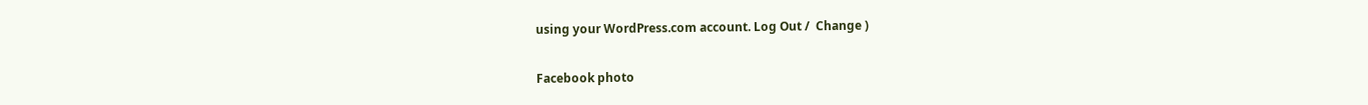using your WordPress.com account. Log Out /  Change )

Facebook photo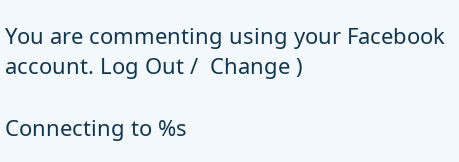You are commenting using your Facebook account. Log Out /  Change )

Connecting to %s